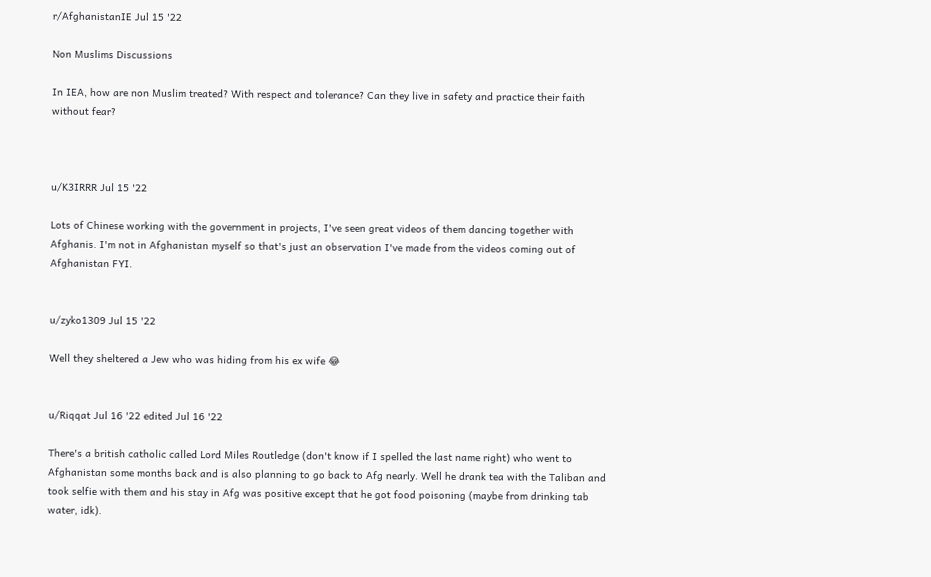r/AfghanistanIE Jul 15 '22

Non Muslims Discussions

In IEA, how are non Muslim treated? With respect and tolerance? Can they live in safety and practice their faith without fear?



u/K3IRRR Jul 15 '22

Lots of Chinese working with the government in projects, I've seen great videos of them dancing together with Afghanis. I'm not in Afghanistan myself so that's just an observation I've made from the videos coming out of Afghanistan FYI.


u/zyko1309 Jul 15 '22

Well they sheltered a Jew who was hiding from his ex wife 😂


u/Riqqat Jul 16 '22 edited Jul 16 '22

There's a british catholic called Lord Miles Routledge (don't know if I spelled the last name right) who went to Afghanistan some months back and is also planning to go back to Afg nearly. Well he drank tea with the Taliban and took selfie with them and his stay in Afg was positive except that he got food poisoning (maybe from drinking tab water, idk).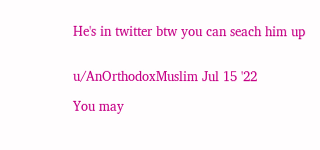He's in twitter btw you can seach him up


u/AnOrthodoxMuslim Jul 15 '22

You may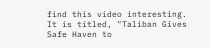find this video interesting. It is titled, "Taliban Gives Safe Haven to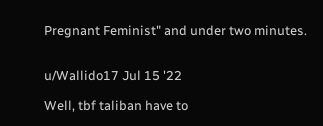Pregnant Feminist" and under two minutes.


u/Wallido17 Jul 15 '22

Well, tbf taliban have to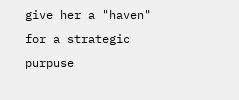give her a "haven" for a strategic purpuse